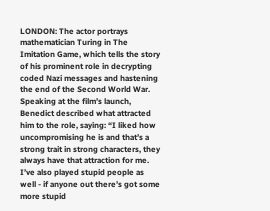LONDON: The actor portrays mathematician Turing in The Imitation Game, which tells the story of his prominent role in decrypting coded Nazi messages and hastening the end of the Second World War. Speaking at the film’s launch, Benedict described what attracted him to the role, saying: “I liked how uncompromising he is and that’s a strong trait in strong characters, they always have that attraction for me. I’ve also played stupid people as well - if anyone out there’s got some more stupid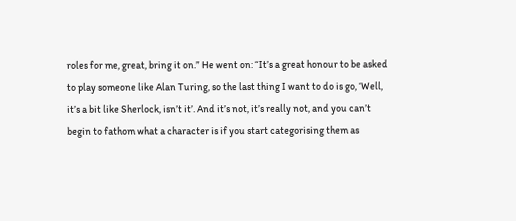roles for me, great, bring it on.” He went on: “It’s a great honour to be asked to play someone like Alan Turing, so the last thing I want to do is go, ‘Well, it’s a bit like Sherlock, isn’t it’. And it’s not, it’s really not, and you can’t begin to fathom what a character is if you start categorising them as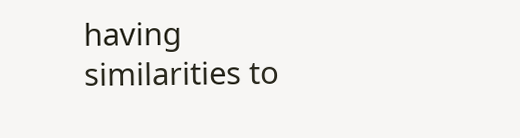having similarities to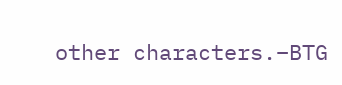other characters.–BTG